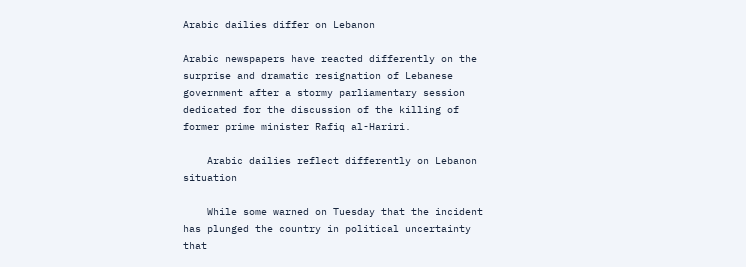Arabic dailies differ on Lebanon

Arabic newspapers have reacted differently on the surprise and dramatic resignation of Lebanese government after a stormy parliamentary session dedicated for the discussion of the killing of former prime minister Rafiq al-Hariri.

    Arabic dailies reflect differently on Lebanon situation

    While some warned on Tuesday that the incident has plunged the country in political uncertainty that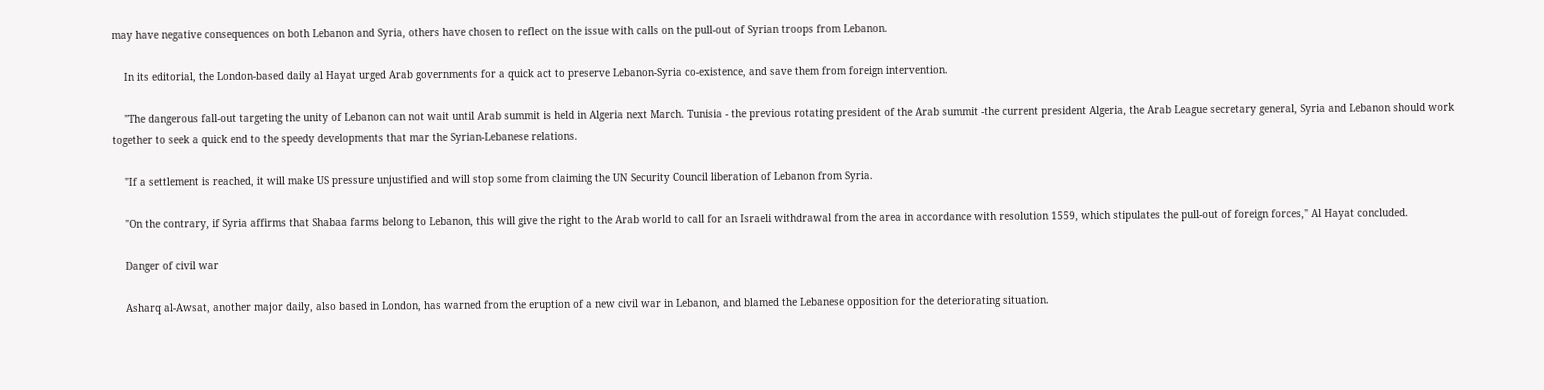may have negative consequences on both Lebanon and Syria, others have chosen to reflect on the issue with calls on the pull-out of Syrian troops from Lebanon.

    In its editorial, the London-based daily al Hayat urged Arab governments for a quick act to preserve Lebanon-Syria co-existence, and save them from foreign intervention.

    "The dangerous fall-out targeting the unity of Lebanon can not wait until Arab summit is held in Algeria next March. Tunisia - the previous rotating president of the Arab summit -the current president Algeria, the Arab League secretary general, Syria and Lebanon should work together to seek a quick end to the speedy developments that mar the Syrian-Lebanese relations.

    "If a settlement is reached, it will make US pressure unjustified and will stop some from claiming the UN Security Council liberation of Lebanon from Syria.

    "On the contrary, if Syria affirms that Shabaa farms belong to Lebanon, this will give the right to the Arab world to call for an Israeli withdrawal from the area in accordance with resolution 1559, which stipulates the pull-out of foreign forces," Al Hayat concluded.

    Danger of civil war

    Asharq al-Awsat, another major daily, also based in London, has warned from the eruption of a new civil war in Lebanon, and blamed the Lebanese opposition for the deteriorating situation.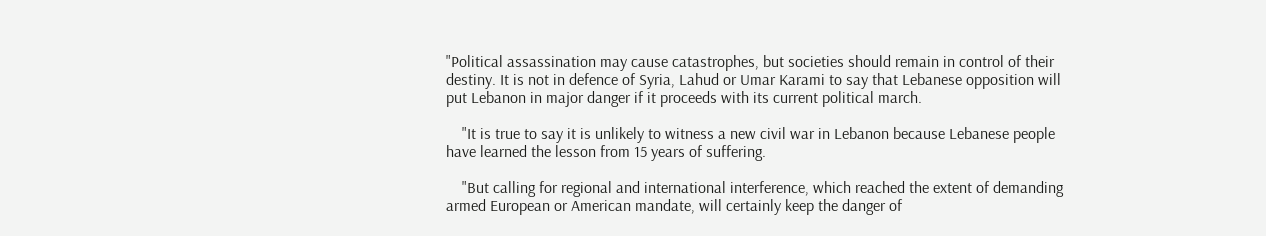"Political assassination may cause catastrophes, but societies should remain in control of their destiny. It is not in defence of Syria, Lahud or Umar Karami to say that Lebanese opposition will put Lebanon in major danger if it proceeds with its current political march.

    "It is true to say it is unlikely to witness a new civil war in Lebanon because Lebanese people have learned the lesson from 15 years of suffering.

    "But calling for regional and international interference, which reached the extent of demanding armed European or American mandate, will certainly keep the danger of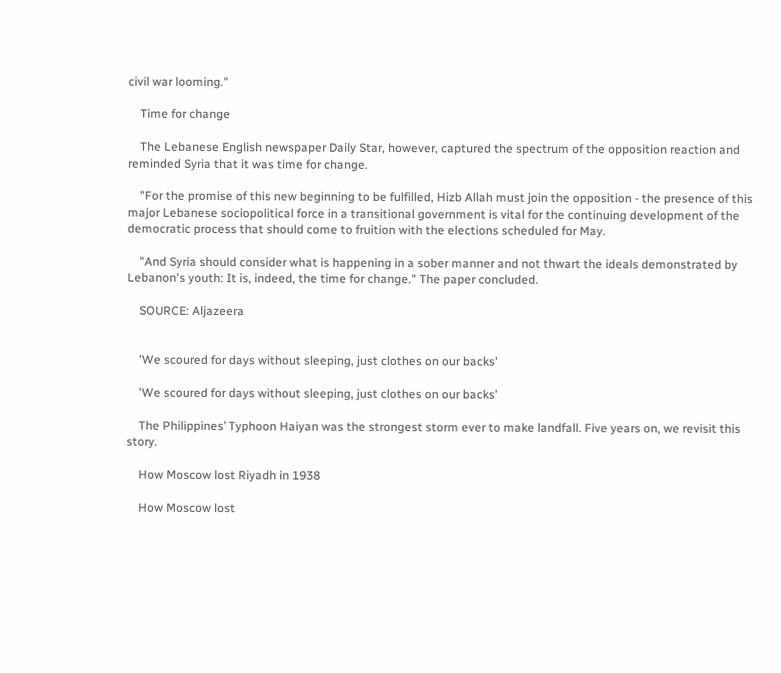civil war looming."

    Time for change

    The Lebanese English newspaper Daily Star, however, captured the spectrum of the opposition reaction and reminded Syria that it was time for change.

    "For the promise of this new beginning to be fulfilled, Hizb Allah must join the opposition - the presence of this major Lebanese sociopolitical force in a transitional government is vital for the continuing development of the democratic process that should come to fruition with the elections scheduled for May.

    "And Syria should consider what is happening in a sober manner and not thwart the ideals demonstrated by Lebanon's youth: It is, indeed, the time for change." The paper concluded.

    SOURCE: Aljazeera


    'We scoured for days without sleeping, just clothes on our backs'

    'We scoured for days without sleeping, just clothes on our backs'

    The Philippines’ Typhoon Haiyan was the strongest storm ever to make landfall. Five years on, we revisit this story.

    How Moscow lost Riyadh in 1938

    How Moscow lost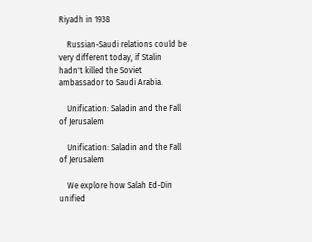Riyadh in 1938

    Russian-Saudi relations could be very different today, if Stalin hadn't killed the Soviet ambassador to Saudi Arabia.

    Unification: Saladin and the Fall of Jerusalem

    Unification: Saladin and the Fall of Jerusalem

    We explore how Salah Ed-Din unified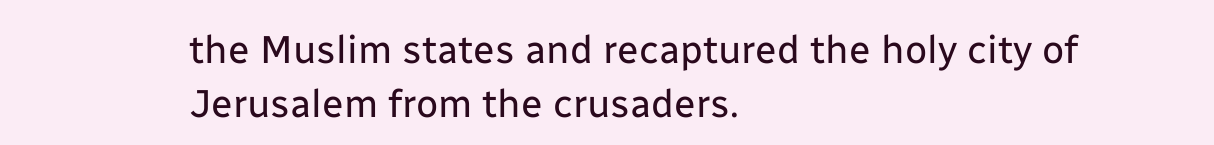the Muslim states and recaptured the holy city of Jerusalem from the crusaders.